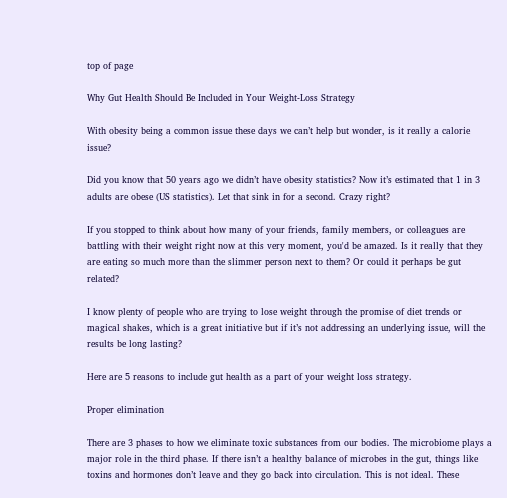top of page

Why Gut Health Should Be Included in Your Weight-Loss Strategy

With obesity being a common issue these days we can’t help but wonder, is it really a calorie issue?

Did you know that 50 years ago we didn’t have obesity statistics? Now it’s estimated that 1 in 3 adults are obese (US statistics). Let that sink in for a second. Crazy right?

If you stopped to think about how many of your friends, family members, or colleagues are battling with their weight right now at this very moment, you'd be amazed. Is it really that they are eating so much more than the slimmer person next to them? Or could it perhaps be gut related?

I know plenty of people who are trying to lose weight through the promise of diet trends or magical shakes, which is a great initiative but if it’s not addressing an underlying issue, will the results be long lasting?

Here are 5 reasons to include gut health as a part of your weight loss strategy.

Proper elimination

There are 3 phases to how we eliminate toxic substances from our bodies. The microbiome plays a major role in the third phase. If there isn’t a healthy balance of microbes in the gut, things like toxins and hormones don’t leave and they go back into circulation. This is not ideal. These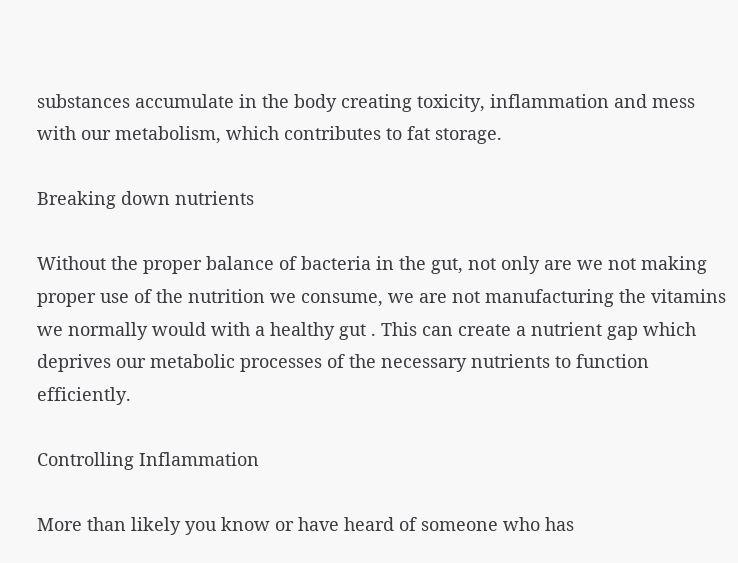substances accumulate in the body creating toxicity, inflammation and mess with our metabolism, which contributes to fat storage.

Breaking down nutrients

Without the proper balance of bacteria in the gut, not only are we not making proper use of the nutrition we consume, we are not manufacturing the vitamins we normally would with a healthy gut . This can create a nutrient gap which deprives our metabolic processes of the necessary nutrients to function efficiently.

Controlling Inflammation

More than likely you know or have heard of someone who has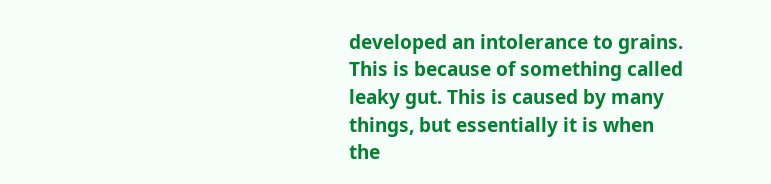developed an intolerance to grains. This is because of something called leaky gut. This is caused by many things, but essentially it is when the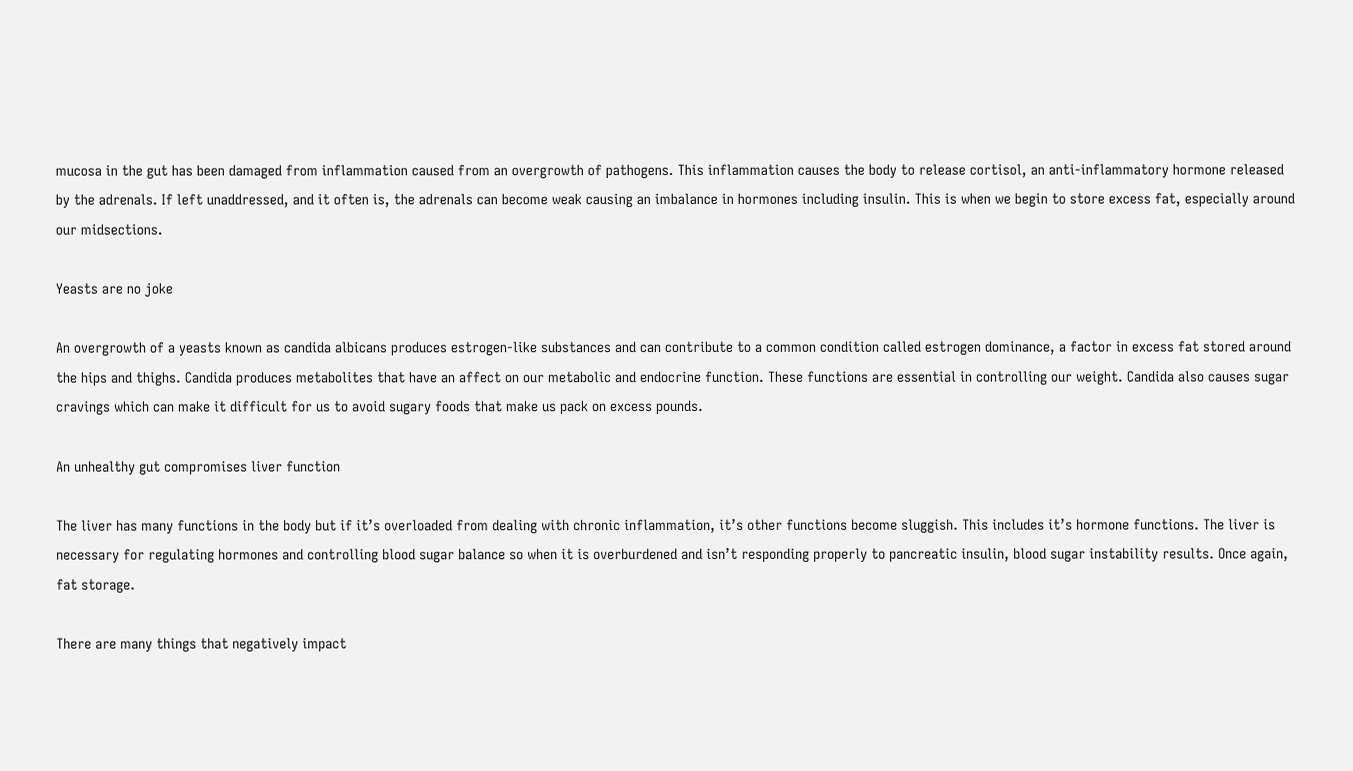mucosa in the gut has been damaged from inflammation caused from an overgrowth of pathogens. This inflammation causes the body to release cortisol, an anti-inflammatory hormone released by the adrenals. If left unaddressed, and it often is, the adrenals can become weak causing an imbalance in hormones including insulin. This is when we begin to store excess fat, especially around our midsections.

Yeasts are no joke

An overgrowth of a yeasts known as candida albicans produces estrogen-like substances and can contribute to a common condition called estrogen dominance, a factor in excess fat stored around the hips and thighs. Candida produces metabolites that have an affect on our metabolic and endocrine function. These functions are essential in controlling our weight. Candida also causes sugar cravings which can make it difficult for us to avoid sugary foods that make us pack on excess pounds.

An unhealthy gut compromises liver function

The liver has many functions in the body but if it’s overloaded from dealing with chronic inflammation, it’s other functions become sluggish. This includes it’s hormone functions. The liver is necessary for regulating hormones and controlling blood sugar balance so when it is overburdened and isn’t responding properly to pancreatic insulin, blood sugar instability results. Once again, fat storage.

There are many things that negatively impact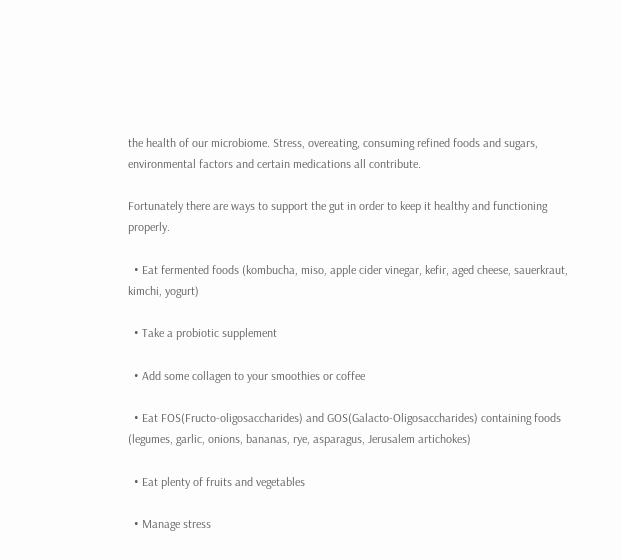the health of our microbiome. Stress, overeating, consuming refined foods and sugars, environmental factors and certain medications all contribute.

Fortunately there are ways to support the gut in order to keep it healthy and functioning properly.

  • Eat fermented foods (kombucha, miso, apple cider vinegar, kefir, aged cheese, sauerkraut, kimchi, yogurt)

  • Take a probiotic supplement

  • Add some collagen to your smoothies or coffee

  • Eat FOS(Fructo-oligosaccharides) and GOS(Galacto-Oligosaccharides) containing foods (legumes, garlic, onions, bananas, rye, asparagus, Jerusalem artichokes)

  • Eat plenty of fruits and vegetables

  • Manage stress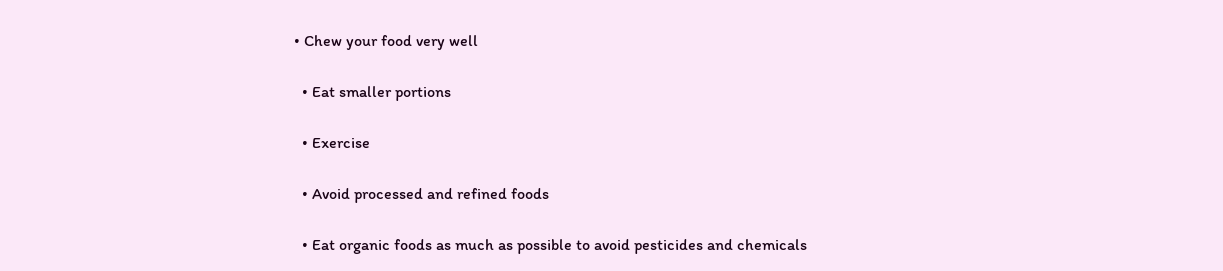• Chew your food very well

  • Eat smaller portions

  • Exercise

  • Avoid processed and refined foods

  • Eat organic foods as much as possible to avoid pesticides and chemicals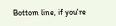Bottom line, if you're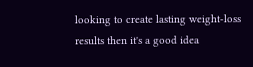looking to create lasting weight-loss results then it's a good idea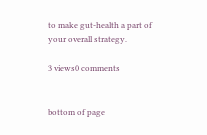to make gut-health a part of your overall strategy.

3 views0 comments


bottom of page